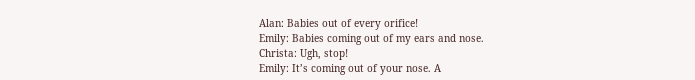Alan: Babies out of every orifice!
Emily: Babies coming out of my ears and nose.
Christa: Ugh, stop!
Emily: It’s coming out of your nose. A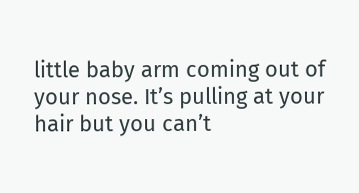little baby arm coming out of your nose. It’s pulling at your hair but you can’t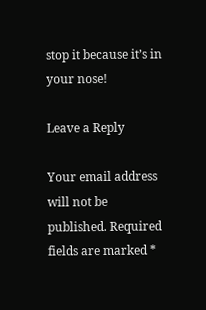stop it because it’s in your nose!

Leave a Reply

Your email address will not be published. Required fields are marked *